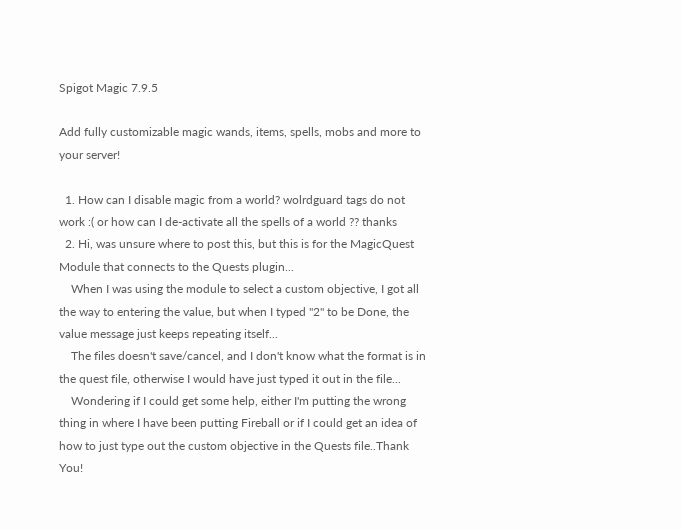Spigot Magic 7.9.5

Add fully customizable magic wands, items, spells, mobs and more to your server!

  1. How can I disable magic from a world? wolrdguard tags do not work :( or how can I de-activate all the spells of a world ?? thanks
  2. Hi, was unsure where to post this, but this is for the MagicQuest Module that connects to the Quests plugin...
    When I was using the module to select a custom objective, I got all the way to entering the value, but when I typed "2" to be Done, the value message just keeps repeating itself...
    The files doesn't save/cancel, and I don't know what the format is in the quest file, otherwise I would have just typed it out in the file...
    Wondering if I could get some help, either I'm putting the wrong thing in where I have been putting Fireball or if I could get an idea of how to just type out the custom objective in the Quests file..Thank You!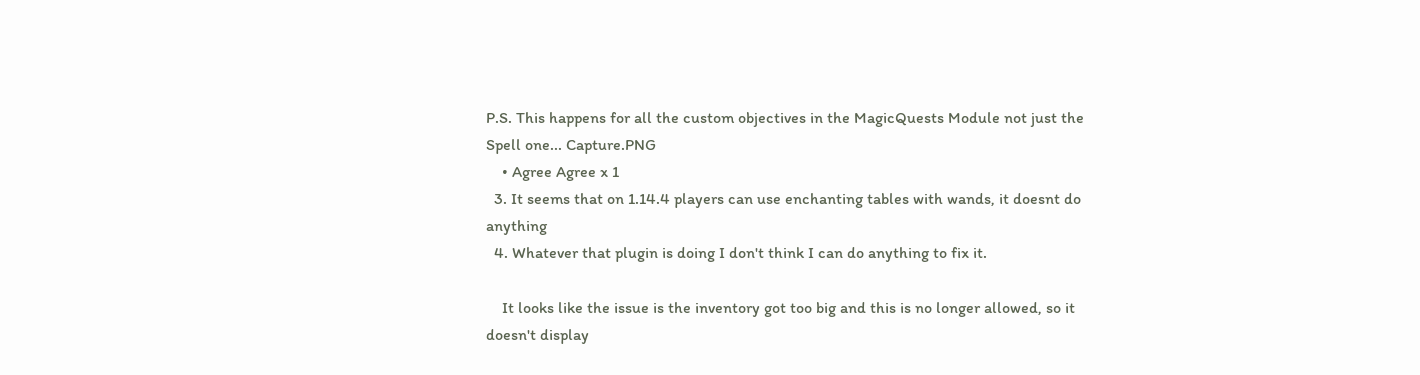P.S. This happens for all the custom objectives in the MagicQuests Module not just the Spell one... Capture.PNG
    • Agree Agree x 1
  3. It seems that on 1.14.4 players can use enchanting tables with wands, it doesnt do anything
  4. Whatever that plugin is doing I don't think I can do anything to fix it.

    It looks like the issue is the inventory got too big and this is no longer allowed, so it doesn't display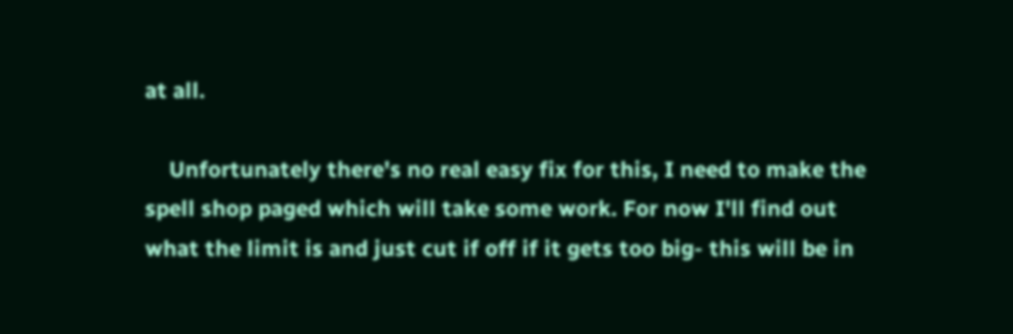at all.

    Unfortunately there's no real easy fix for this, I need to make the spell shop paged which will take some work. For now I'll find out what the limit is and just cut if off if it gets too big- this will be in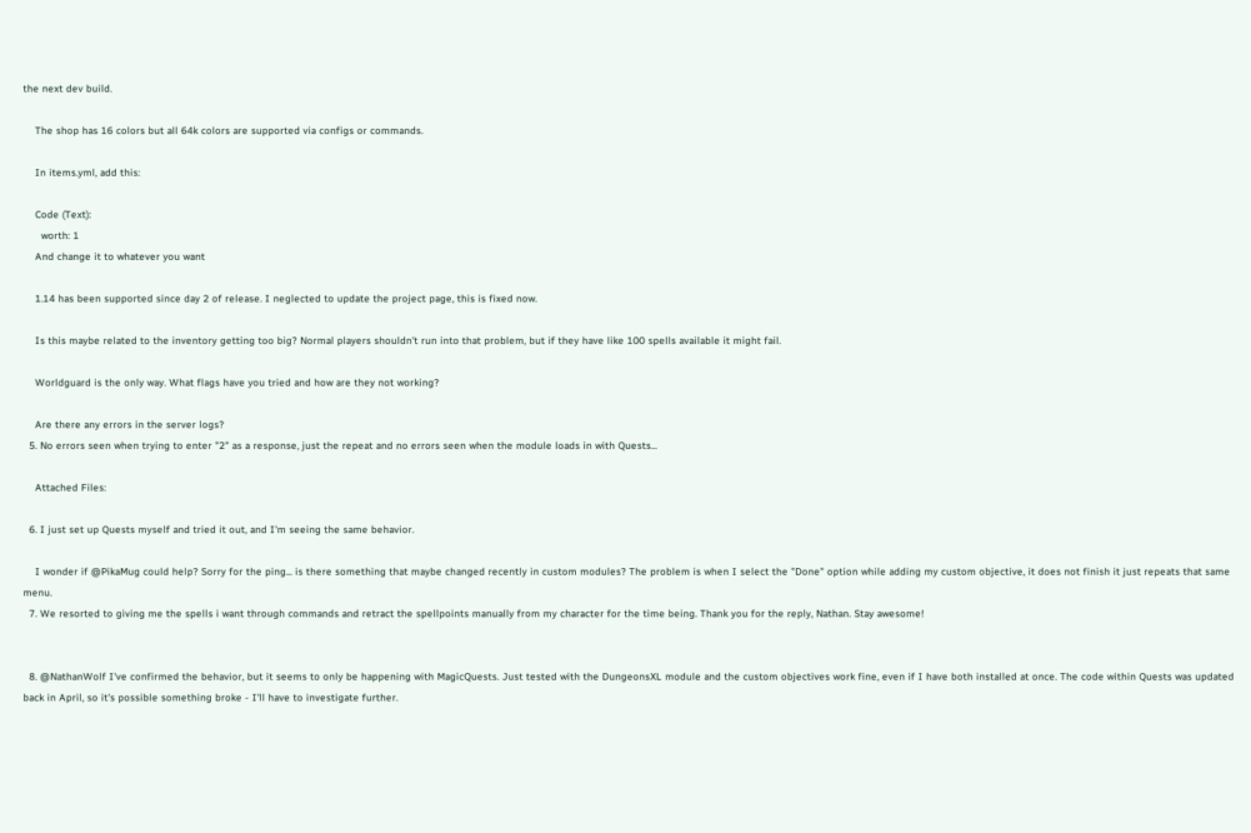the next dev build.

    The shop has 16 colors but all 64k colors are supported via configs or commands.

    In items.yml, add this:

    Code (Text):
      worth: 1
    And change it to whatever you want

    1.14 has been supported since day 2 of release. I neglected to update the project page, this is fixed now.

    Is this maybe related to the inventory getting too big? Normal players shouldn't run into that problem, but if they have like 100 spells available it might fail.

    Worldguard is the only way. What flags have you tried and how are they not working?

    Are there any errors in the server logs?
  5. No errors seen when trying to enter "2" as a response, just the repeat and no errors seen when the module loads in with Quests...

    Attached Files:

  6. I just set up Quests myself and tried it out, and I'm seeing the same behavior.

    I wonder if @PikaMug could help? Sorry for the ping... is there something that maybe changed recently in custom modules? The problem is when I select the "Done" option while adding my custom objective, it does not finish it just repeats that same menu.
  7. We resorted to giving me the spells i want through commands and retract the spellpoints manually from my character for the time being. Thank you for the reply, Nathan. Stay awesome!


  8. @NathanWolf I've confirmed the behavior, but it seems to only be happening with MagicQuests. Just tested with the DungeonsXL module and the custom objectives work fine, even if I have both installed at once. The code within Quests was updated back in April, so it's possible something broke - I'll have to investigate further.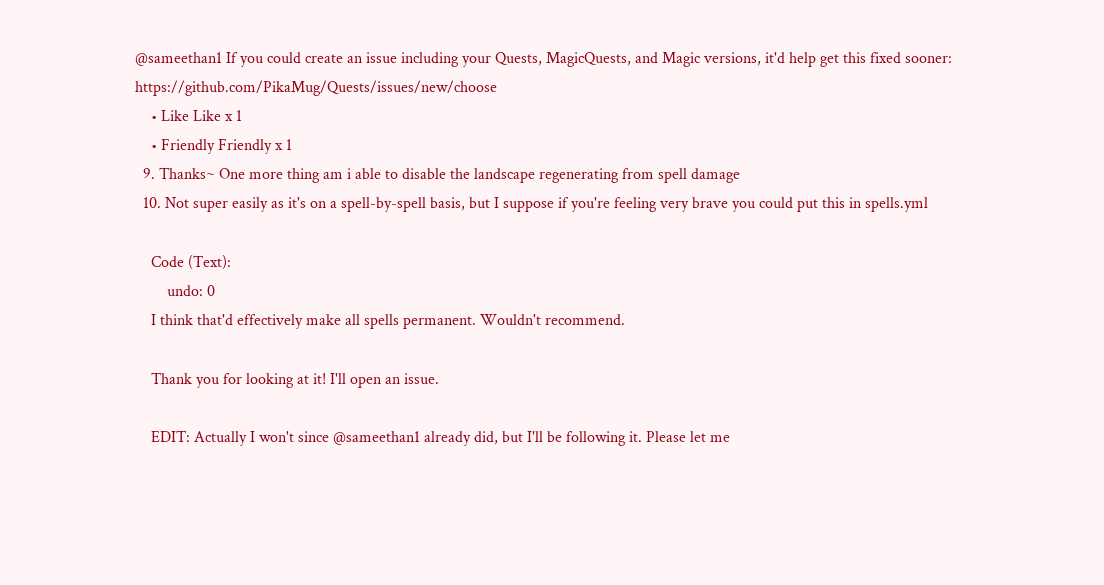@sameethan1 If you could create an issue including your Quests, MagicQuests, and Magic versions, it'd help get this fixed sooner: https://github.com/PikaMug/Quests/issues/new/choose
    • Like Like x 1
    • Friendly Friendly x 1
  9. Thanks~ One more thing am i able to disable the landscape regenerating from spell damage
  10. Not super easily as it's on a spell-by-spell basis, but I suppose if you're feeling very brave you could put this in spells.yml

    Code (Text):
        undo: 0
    I think that'd effectively make all spells permanent. Wouldn't recommend.

    Thank you for looking at it! I'll open an issue.

    EDIT: Actually I won't since @sameethan1 already did, but I'll be following it. Please let me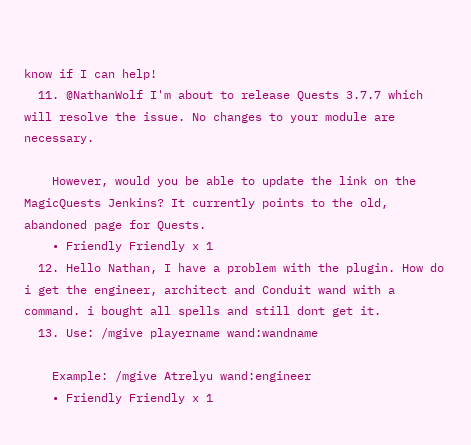know if I can help!
  11. @NathanWolf I'm about to release Quests 3.7.7 which will resolve the issue. No changes to your module are necessary.

    However, would you be able to update the link on the MagicQuests Jenkins? It currently points to the old, abandoned page for Quests.
    • Friendly Friendly x 1
  12. Hello Nathan, I have a problem with the plugin. How do i get the engineer, architect and Conduit wand with a command. i bought all spells and still dont get it.
  13. Use: /mgive playername wand:wandname

    Example: /mgive Atrelyu wand:engineer
    • Friendly Friendly x 1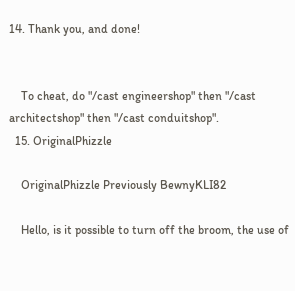14. Thank you, and done!


    To cheat, do "/cast engineershop" then "/cast architectshop" then "/cast conduitshop".
  15. OriginalPhizzle

    OriginalPhizzle Previously BewnyKLI82

    Hello, is it possible to turn off the broom, the use of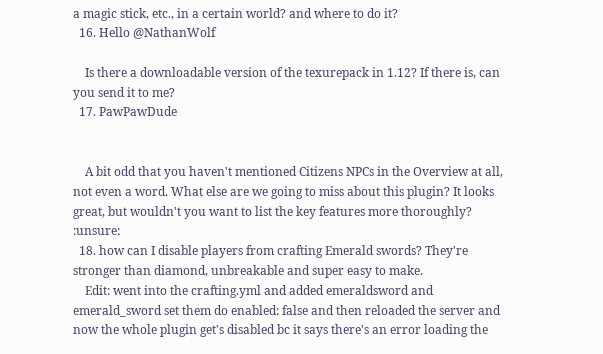a magic stick, etc., in a certain world? and where to do it?
  16. Hello @NathanWolf

    Is there a downloadable version of the texurepack in 1.12? If there is, can you send it to me?
  17. PawPawDude


    A bit odd that you haven't mentioned Citizens NPCs in the Overview at all, not even a word. What else are we going to miss about this plugin? It looks great, but wouldn't you want to list the key features more thoroughly? :unsure:
  18. how can I disable players from crafting Emerald swords? They're stronger than diamond, unbreakable and super easy to make.
    Edit: went into the crafting.yml and added emeraldsword and emerald_sword set them do enabled: false and then reloaded the server and now the whole plugin get's disabled bc it says there's an error loading the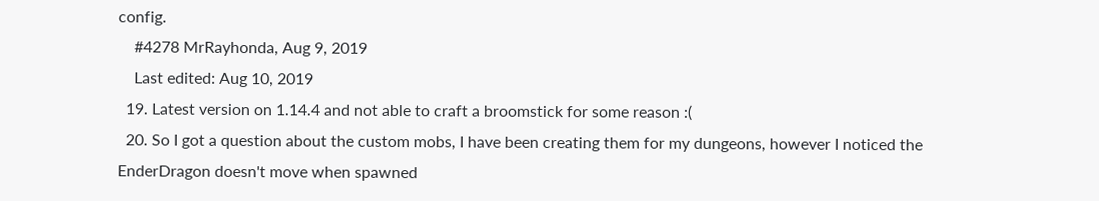config.
    #4278 MrRayhonda, Aug 9, 2019
    Last edited: Aug 10, 2019
  19. Latest version on 1.14.4 and not able to craft a broomstick for some reason :(
  20. So I got a question about the custom mobs, I have been creating them for my dungeons, however I noticed the EnderDragon doesn't move when spawned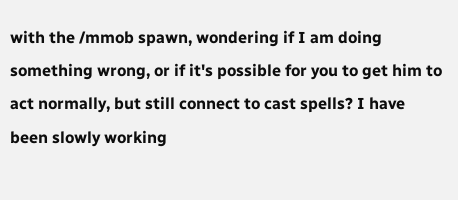with the /mmob spawn, wondering if I am doing something wrong, or if it's possible for you to get him to act normally, but still connect to cast spells? I have been slowly working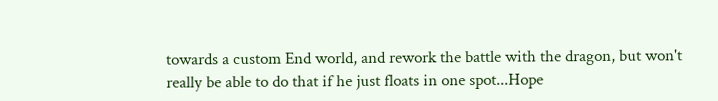towards a custom End world, and rework the battle with the dragon, but won't really be able to do that if he just floats in one spot...Hope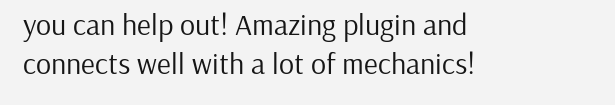you can help out! Amazing plugin and connects well with a lot of mechanics!